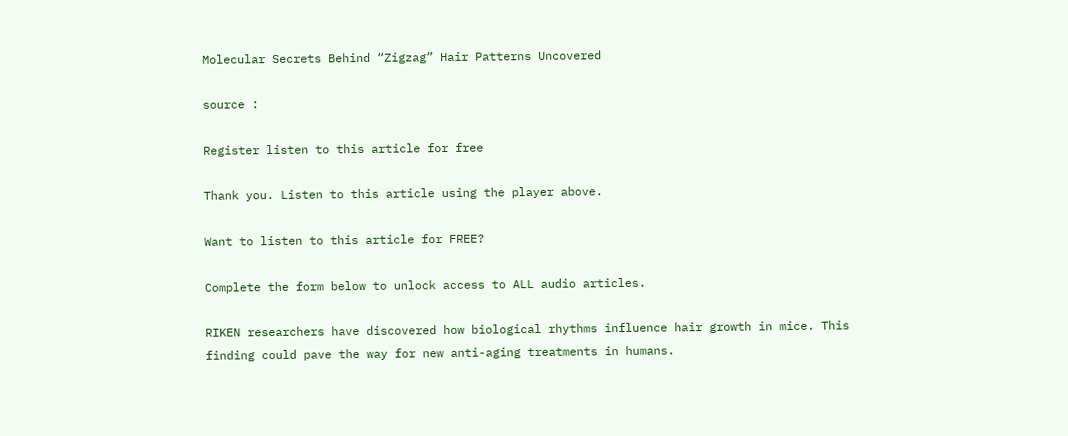Molecular Secrets Behind “Zigzag” Hair Patterns Uncovered

source :

Register listen to this article for free

Thank you. Listen to this article using the player above.

Want to listen to this article for FREE?

Complete the form below to unlock access to ALL audio articles.

RIKEN researchers have discovered how biological rhythms influence hair growth in mice. This finding could pave the way for new anti-aging treatments in humans.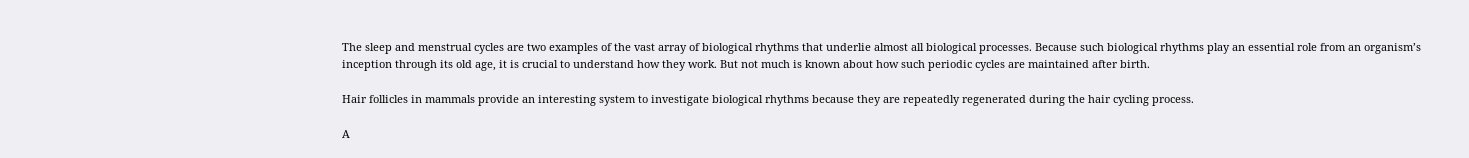The sleep and menstrual cycles are two examples of the vast array of biological rhythms that underlie almost all biological processes. Because such biological rhythms play an essential role from an organism’s inception through its old age, it is crucial to understand how they work. But not much is known about how such periodic cycles are maintained after birth.

Hair follicles in mammals provide an interesting system to investigate biological rhythms because they are repeatedly regenerated during the hair cycling process.

A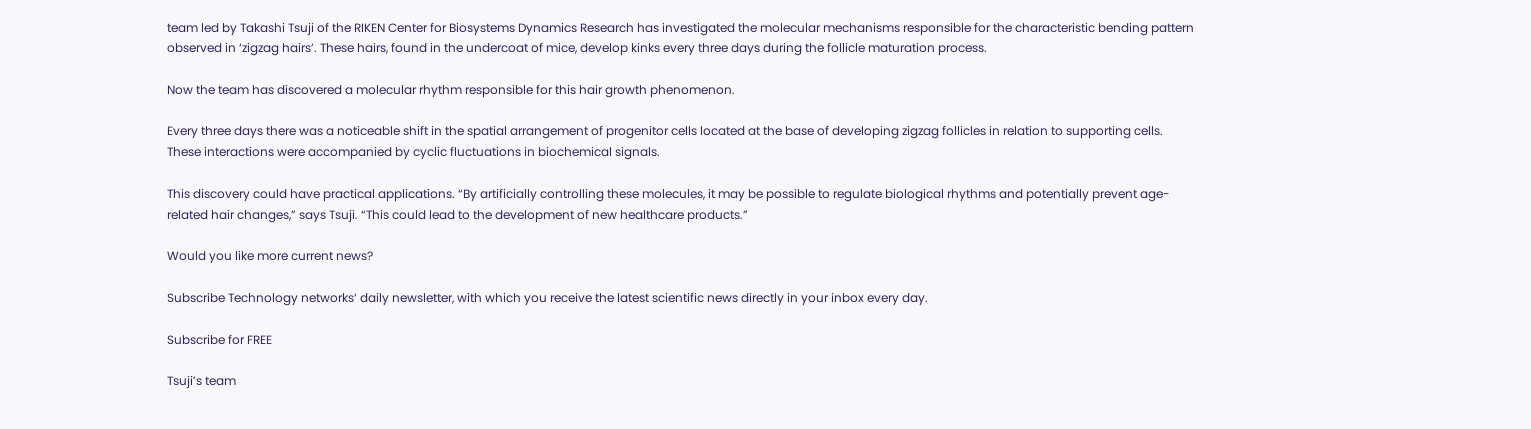team led by Takashi Tsuji of the RIKEN Center for Biosystems Dynamics Research has investigated the molecular mechanisms responsible for the characteristic bending pattern observed in ‘zigzag hairs’. These hairs, found in the undercoat of mice, develop kinks every three days during the follicle maturation process.

Now the team has discovered a molecular rhythm responsible for this hair growth phenomenon.

Every three days there was a noticeable shift in the spatial arrangement of progenitor cells located at the base of developing zigzag follicles in relation to supporting cells. These interactions were accompanied by cyclic fluctuations in biochemical signals.

This discovery could have practical applications. “By artificially controlling these molecules, it may be possible to regulate biological rhythms and potentially prevent age-related hair changes,” says Tsuji. “This could lead to the development of new healthcare products.”

Would you like more current news?

Subscribe Technology networks‘ daily newsletter, with which you receive the latest scientific news directly in your inbox every day.

Subscribe for FREE

Tsuji’s team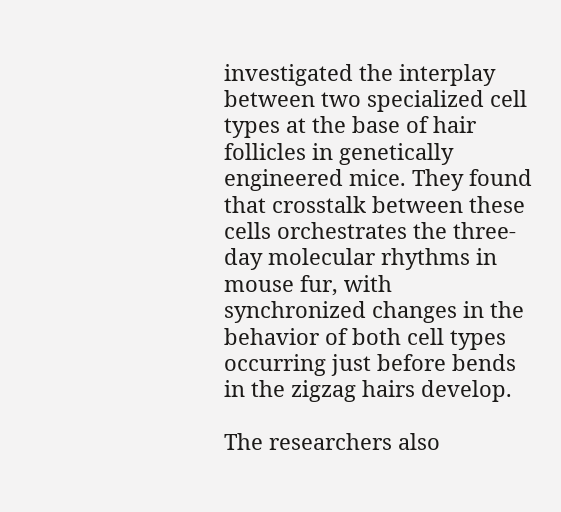investigated the interplay between two specialized cell types at the base of hair follicles in genetically engineered mice. They found that crosstalk between these cells orchestrates the three-day molecular rhythms in mouse fur, with synchronized changes in the behavior of both cell types occurring just before bends in the zigzag hairs develop.

The researchers also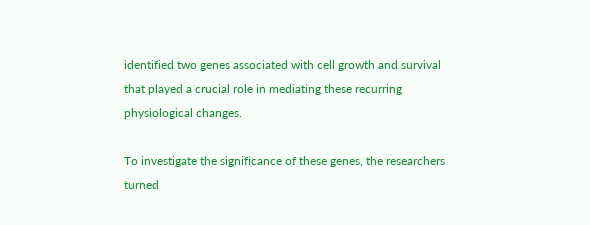identified two genes associated with cell growth and survival that played a crucial role in mediating these recurring physiological changes.

To investigate the significance of these genes, the researchers turned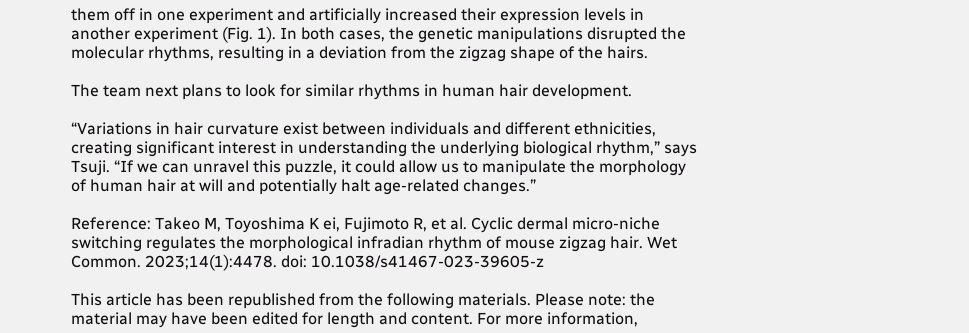them off in one experiment and artificially increased their expression levels in another experiment (Fig. 1). In both cases, the genetic manipulations disrupted the molecular rhythms, resulting in a deviation from the zigzag shape of the hairs.

The team next plans to look for similar rhythms in human hair development.

“Variations in hair curvature exist between individuals and different ethnicities, creating significant interest in understanding the underlying biological rhythm,” says Tsuji. “If we can unravel this puzzle, it could allow us to manipulate the morphology of human hair at will and potentially halt age-related changes.”

Reference: Takeo M, Toyoshima K ei, Fujimoto R, et al. Cyclic dermal micro-niche switching regulates the morphological infradian rhythm of mouse zigzag hair. Wet Common. 2023;14(1):4478. doi: 10.1038/s41467-023-39605-z

This article has been republished from the following materials. Please note: the material may have been edited for length and content. For more information,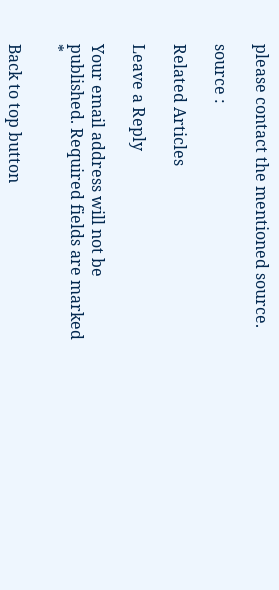please contact the mentioned source.

source :

Related Articles

Leave a Reply

Your email address will not be published. Required fields are marked *

Back to top button